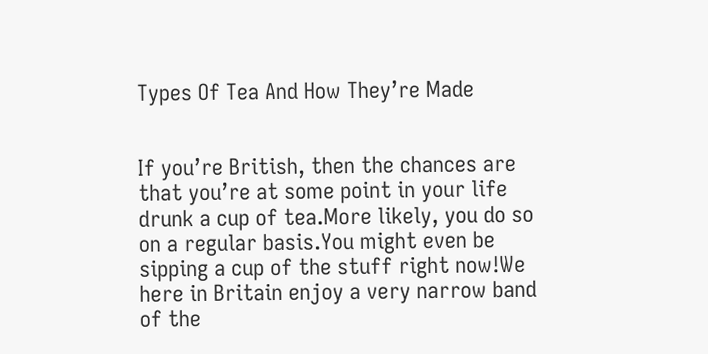Types Of Tea And How They’re Made


If you’re British, then the chances are that you’re at some point in your life drunk a cup of tea.More likely, you do so on a regular basis.You might even be sipping a cup of the stuff right now!We here in Britain enjoy a very narrow band of the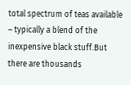total spectrum of teas available – typically a blend of the inexpensive black stuff.But there are thousands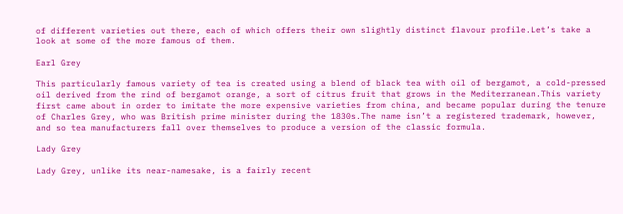of different varieties out there, each of which offers their own slightly distinct flavour profile.Let’s take a look at some of the more famous of them.

Earl Grey

This particularly famous variety of tea is created using a blend of black tea with oil of bergamot, a cold-pressed oil derived from the rind of bergamot orange, a sort of citrus fruit that grows in the Mediterranean.This variety first came about in order to imitate the more expensive varieties from china, and became popular during the tenure of Charles Grey, who was British prime minister during the 1830s.The name isn’t a registered trademark, however, and so tea manufacturers fall over themselves to produce a version of the classic formula.

Lady Grey

Lady Grey, unlike its near-namesake, is a fairly recent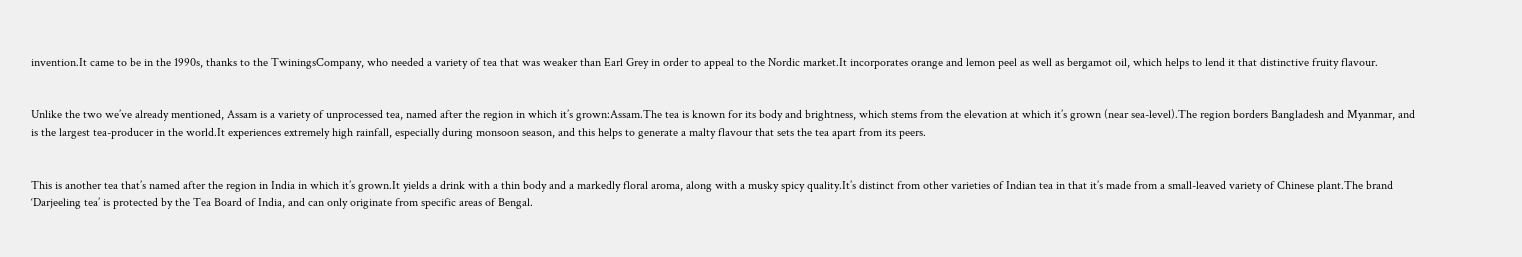invention.It came to be in the 1990s, thanks to the TwiningsCompany, who needed a variety of tea that was weaker than Earl Grey in order to appeal to the Nordic market.It incorporates orange and lemon peel as well as bergamot oil, which helps to lend it that distinctive fruity flavour.


Unlike the two we’ve already mentioned, Assam is a variety of unprocessed tea, named after the region in which it’s grown:Assam.The tea is known for its body and brightness, which stems from the elevation at which it’s grown (near sea-level).The region borders Bangladesh and Myanmar, and is the largest tea-producer in the world.It experiences extremely high rainfall, especially during monsoon season, and this helps to generate a malty flavour that sets the tea apart from its peers.


This is another tea that’s named after the region in India in which it’s grown.It yields a drink with a thin body and a markedly floral aroma, along with a musky spicy quality.It’s distinct from other varieties of Indian tea in that it’s made from a small-leaved variety of Chinese plant.The brand ‘Darjeeling tea’ is protected by the Tea Board of India, and can only originate from specific areas of Bengal.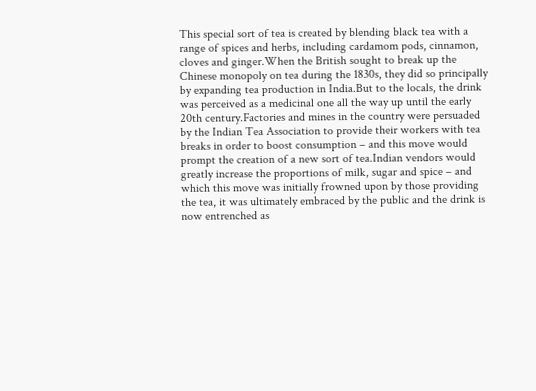This special sort of tea is created by blending black tea with a range of spices and herbs, including cardamom pods, cinnamon, cloves and ginger.When the British sought to break up the Chinese monopoly on tea during the 1830s, they did so principally by expanding tea production in India.But to the locals, the drink was perceived as a medicinal one all the way up until the early 20th century.Factories and mines in the country were persuaded by the Indian Tea Association to provide their workers with tea breaks in order to boost consumption – and this move would prompt the creation of a new sort of tea.Indian vendors would greatly increase the proportions of milk, sugar and spice – and which this move was initially frowned upon by those providing the tea, it was ultimately embraced by the public and the drink is now entrenched as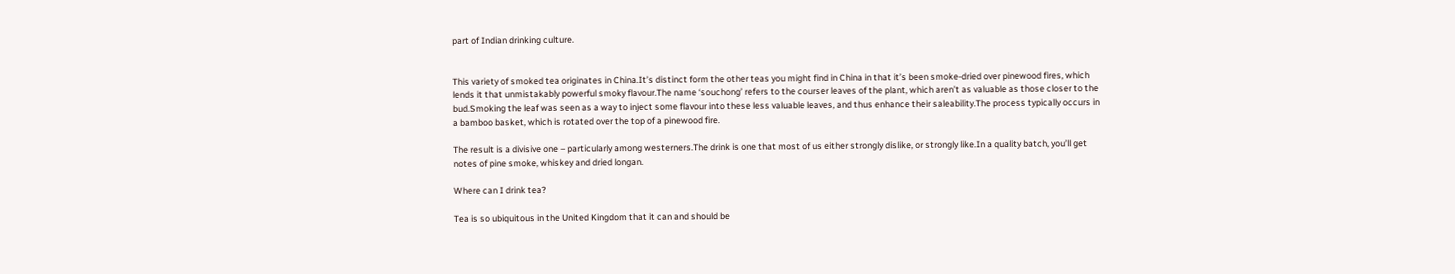part of Indian drinking culture.


This variety of smoked tea originates in China.It’s distinct form the other teas you might find in China in that it’s been smoke-dried over pinewood fires, which lends it that unmistakably powerful smoky flavour.The name ‘souchong’ refers to the courser leaves of the plant, which aren’t as valuable as those closer to the bud.Smoking the leaf was seen as a way to inject some flavour into these less valuable leaves, and thus enhance their saleability.The process typically occurs in a bamboo basket, which is rotated over the top of a pinewood fire.

The result is a divisive one – particularly among westerners.The drink is one that most of us either strongly dislike, or strongly like.In a quality batch, you’ll get notes of pine smoke, whiskey and dried longan.

Where can I drink tea?

Tea is so ubiquitous in the United Kingdom that it can and should be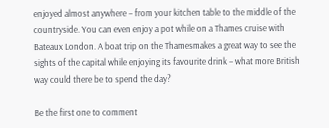enjoyed almost anywhere – from your kitchen table to the middle of the countryside. You can even enjoy a pot while on a Thames cruise with Bateaux London. A boat trip on the Thamesmakes a great way to see the sights of the capital while enjoying its favourite drink – what more British way could there be to spend the day?

Be the first one to comment